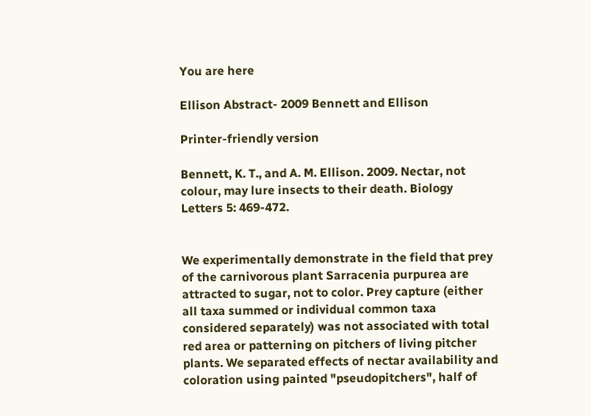You are here

Ellison Abstract- 2009 Bennett and Ellison

Printer-friendly version

Bennett, K. T., and A. M. Ellison. 2009. Nectar, not colour, may lure insects to their death. Biology Letters 5: 469-472.


We experimentally demonstrate in the field that prey of the carnivorous plant Sarracenia purpurea are attracted to sugar, not to color. Prey capture (either all taxa summed or individual common taxa considered separately) was not associated with total red area or patterning on pitchers of living pitcher plants. We separated effects of nectar availability and coloration using painted "pseudopitchers", half of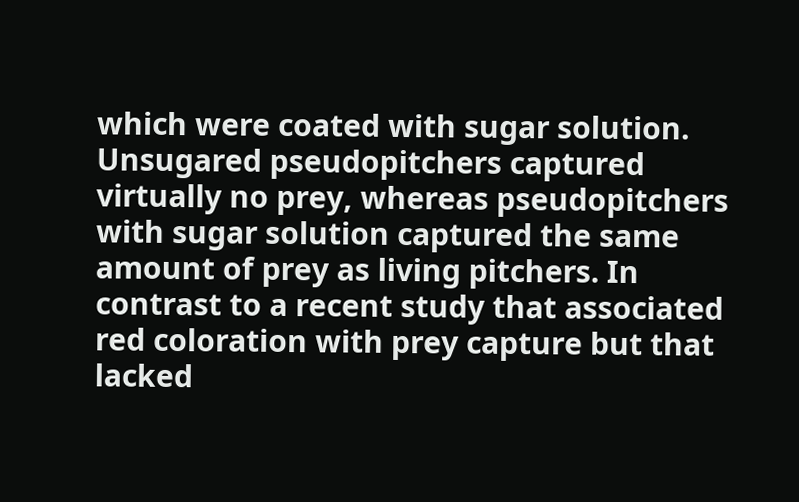which were coated with sugar solution. Unsugared pseudopitchers captured virtually no prey, whereas pseudopitchers with sugar solution captured the same amount of prey as living pitchers. In contrast to a recent study that associated red coloration with prey capture but that lacked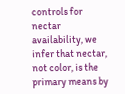controls for nectar availability, we infer that nectar, not color, is the primary means by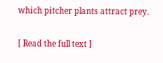which pitcher plants attract prey.

[ Read the full text ]